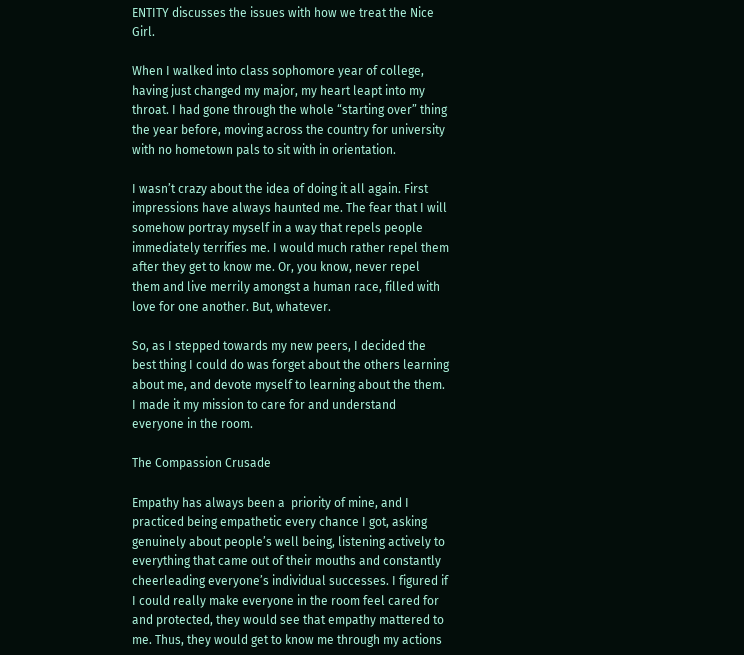ENTITY discusses the issues with how we treat the Nice Girl.

When I walked into class sophomore year of college, having just changed my major, my heart leapt into my throat. I had gone through the whole “starting over” thing the year before, moving across the country for university with no hometown pals to sit with in orientation.

I wasn’t crazy about the idea of doing it all again. First impressions have always haunted me. The fear that I will somehow portray myself in a way that repels people immediately terrifies me. I would much rather repel them after they get to know me. Or, you know, never repel them and live merrily amongst a human race, filled with love for one another. But, whatever.

So, as I stepped towards my new peers, I decided the best thing I could do was forget about the others learning about me, and devote myself to learning about the them. I made it my mission to care for and understand everyone in the room.

The Compassion Crusade

Empathy has always been a  priority of mine, and I practiced being empathetic every chance I got, asking genuinely about people’s well being, listening actively to everything that came out of their mouths and constantly cheerleading everyone’s individual successes. I figured if I could really make everyone in the room feel cared for and protected, they would see that empathy mattered to me. Thus, they would get to know me through my actions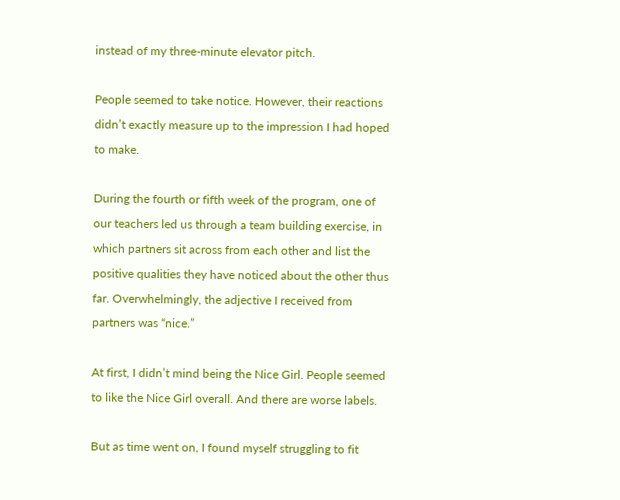instead of my three-minute elevator pitch.

People seemed to take notice. However, their reactions didn’t exactly measure up to the impression I had hoped to make.

During the fourth or fifth week of the program, one of our teachers led us through a team building exercise, in which partners sit across from each other and list the positive qualities they have noticed about the other thus far. Overwhelmingly, the adjective I received from partners was “nice.”

At first, I didn’t mind being the Nice Girl. People seemed to like the Nice Girl overall. And there are worse labels.

But as time went on, I found myself struggling to fit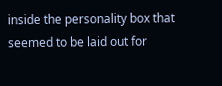inside the personality box that seemed to be laid out for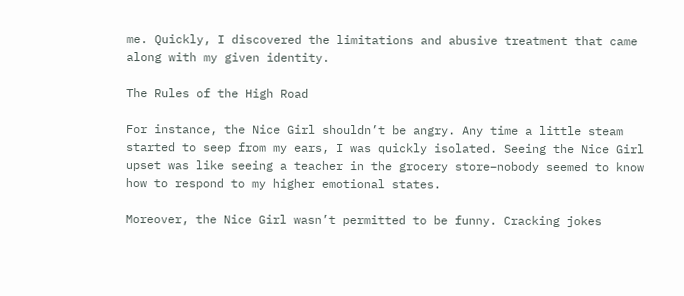me. Quickly, I discovered the limitations and abusive treatment that came along with my given identity.

The Rules of the High Road

For instance, the Nice Girl shouldn’t be angry. Any time a little steam started to seep from my ears, I was quickly isolated. Seeing the Nice Girl upset was like seeing a teacher in the grocery store–nobody seemed to know how to respond to my higher emotional states.

Moreover, the Nice Girl wasn’t permitted to be funny. Cracking jokes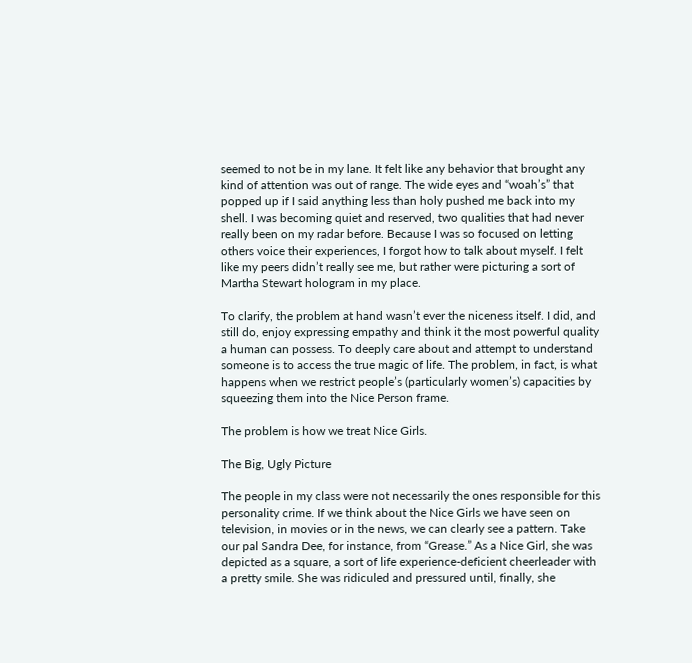seemed to not be in my lane. It felt like any behavior that brought any kind of attention was out of range. The wide eyes and “woah’s” that popped up if I said anything less than holy pushed me back into my shell. I was becoming quiet and reserved, two qualities that had never really been on my radar before. Because I was so focused on letting others voice their experiences, I forgot how to talk about myself. I felt like my peers didn’t really see me, but rather were picturing a sort of Martha Stewart hologram in my place.

To clarify, the problem at hand wasn’t ever the niceness itself. I did, and still do, enjoy expressing empathy and think it the most powerful quality a human can possess. To deeply care about and attempt to understand someone is to access the true magic of life. The problem, in fact, is what happens when we restrict people’s (particularly women’s) capacities by squeezing them into the Nice Person frame.

The problem is how we treat Nice Girls.

The Big, Ugly Picture

The people in my class were not necessarily the ones responsible for this personality crime. If we think about the Nice Girls we have seen on television, in movies or in the news, we can clearly see a pattern. Take our pal Sandra Dee, for instance, from “Grease.” As a Nice Girl, she was depicted as a square, a sort of life experience-deficient cheerleader with a pretty smile. She was ridiculed and pressured until, finally, she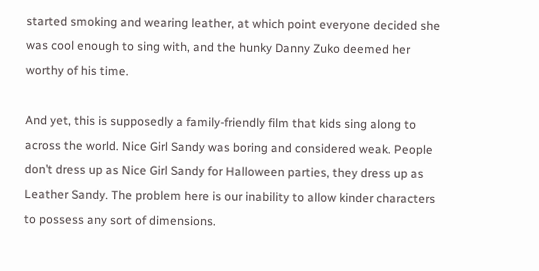started smoking and wearing leather, at which point everyone decided she was cool enough to sing with, and the hunky Danny Zuko deemed her worthy of his time.

And yet, this is supposedly a family-friendly film that kids sing along to across the world. Nice Girl Sandy was boring and considered weak. People don’t dress up as Nice Girl Sandy for Halloween parties, they dress up as Leather Sandy. The problem here is our inability to allow kinder characters to possess any sort of dimensions.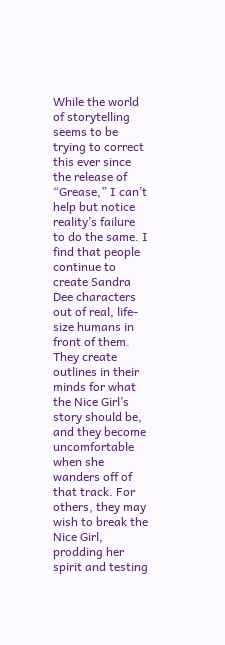While the world of storytelling seems to be trying to correct this ever since the release of “Grease,” I can’t help but notice reality’s failure to do the same. I find that people continue to create Sandra Dee characters out of real, life-size humans in front of them. They create outlines in their minds for what the Nice Girl’s story should be, and they become uncomfortable when she wanders off of that track. For others, they may wish to break the Nice Girl, prodding her spirit and testing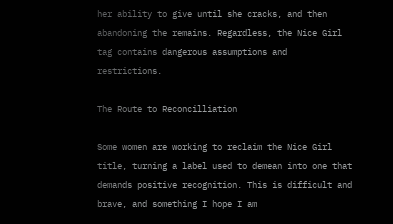her ability to give until she cracks, and then abandoning the remains. Regardless, the Nice Girl tag contains dangerous assumptions and restrictions.

The Route to Reconcilliation

Some women are working to reclaim the Nice Girl title, turning a label used to demean into one that demands positive recognition. This is difficult and brave, and something I hope I am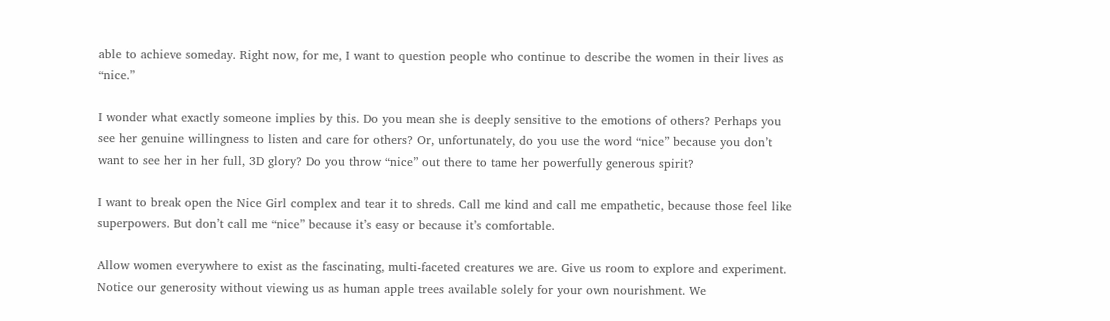able to achieve someday. Right now, for me, I want to question people who continue to describe the women in their lives as “nice.”

I wonder what exactly someone implies by this. Do you mean she is deeply sensitive to the emotions of others? Perhaps you see her genuine willingness to listen and care for others? Or, unfortunately, do you use the word “nice” because you don’t want to see her in her full, 3D glory? Do you throw “nice” out there to tame her powerfully generous spirit?

I want to break open the Nice Girl complex and tear it to shreds. Call me kind and call me empathetic, because those feel like superpowers. But don’t call me “nice” because it’s easy or because it’s comfortable.

Allow women everywhere to exist as the fascinating, multi-faceted creatures we are. Give us room to explore and experiment. Notice our generosity without viewing us as human apple trees available solely for your own nourishment. We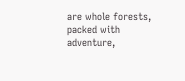are whole forests, packed with adventure,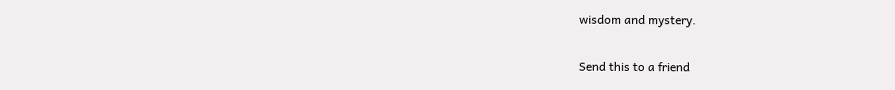wisdom and mystery.

Send this to a friend